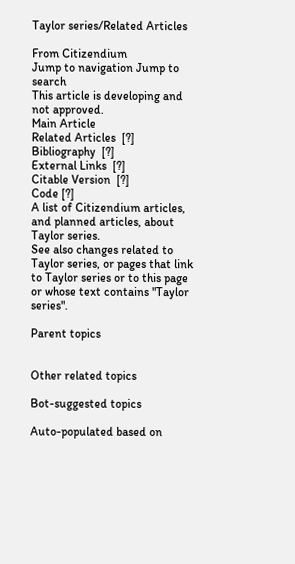Taylor series/Related Articles

From Citizendium
Jump to navigation Jump to search
This article is developing and not approved.
Main Article
Related Articles  [?]
Bibliography  [?]
External Links  [?]
Citable Version  [?]
Code [?]
A list of Citizendium articles, and planned articles, about Taylor series.
See also changes related to Taylor series, or pages that link to Taylor series or to this page or whose text contains "Taylor series".

Parent topics


Other related topics

Bot-suggested topics

Auto-populated based on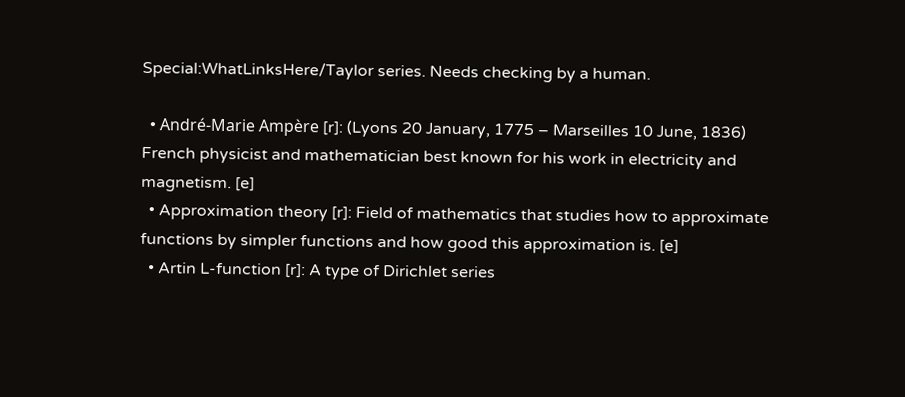Special:WhatLinksHere/Taylor series. Needs checking by a human.

  • André-Marie Ampère [r]: (Lyons 20 January, 1775 – Marseilles 10 June, 1836) French physicist and mathematician best known for his work in electricity and magnetism. [e]
  • Approximation theory [r]: Field of mathematics that studies how to approximate functions by simpler functions and how good this approximation is. [e]
  • Artin L-function [r]: A type of Dirichlet series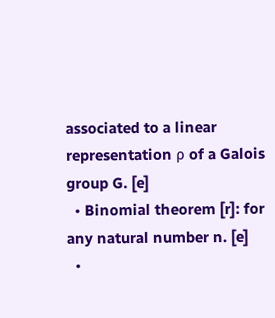associated to a linear representation ρ of a Galois group G. [e]
  • Binomial theorem [r]: for any natural number n. [e]
  •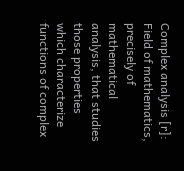Complex analysis [r]: Field of mathematics, precisely of mathematical analysis, that studies those properties which characterize functions of complex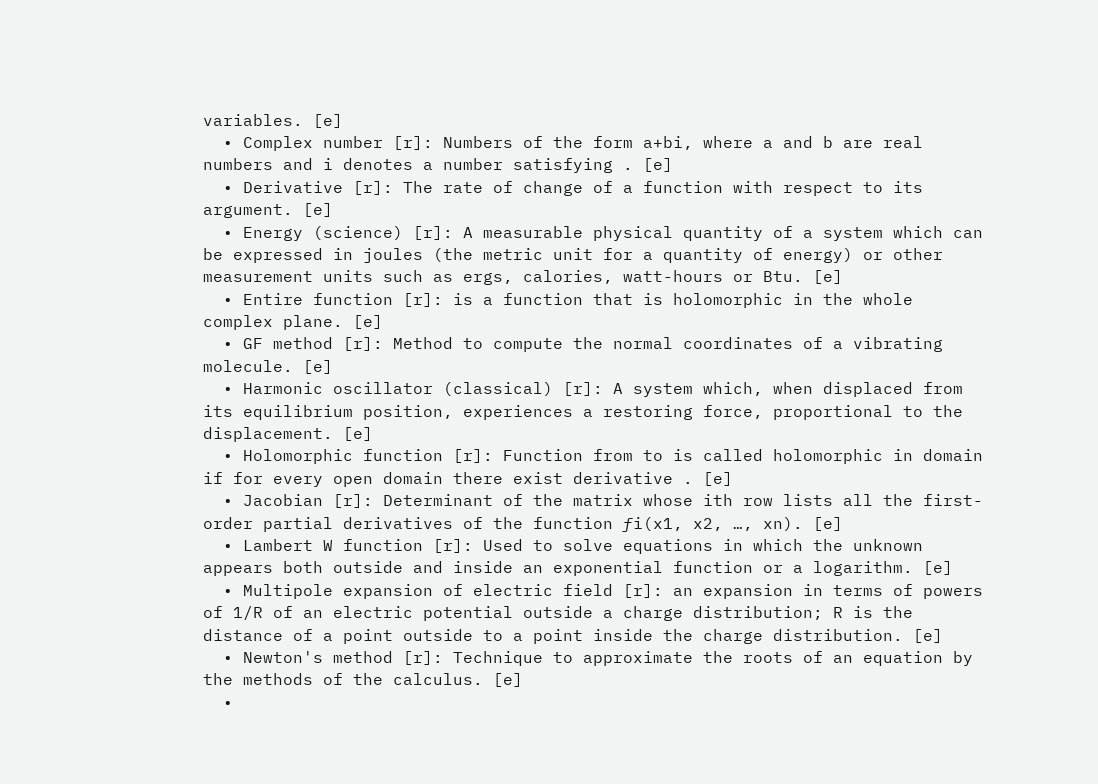variables. [e]
  • Complex number [r]: Numbers of the form a+bi, where a and b are real numbers and i denotes a number satisfying . [e]
  • Derivative [r]: The rate of change of a function with respect to its argument. [e]
  • Energy (science) [r]: A measurable physical quantity of a system which can be expressed in joules (the metric unit for a quantity of energy) or other measurement units such as ergs, calories, watt-hours or Btu. [e]
  • Entire function [r]: is a function that is holomorphic in the whole complex plane. [e]
  • GF method [r]: Method to compute the normal coordinates of a vibrating molecule. [e]
  • Harmonic oscillator (classical) [r]: A system which, when displaced from its equilibrium position, experiences a restoring force, proportional to the displacement. [e]
  • Holomorphic function [r]: Function from to is called holomorphic in domain if for every open domain there exist derivative . [e]
  • Jacobian [r]: Determinant of the matrix whose ith row lists all the first-order partial derivatives of the function ƒi(x1, x2, …, xn). [e]
  • Lambert W function [r]: Used to solve equations in which the unknown appears both outside and inside an exponential function or a logarithm. [e]
  • Multipole expansion of electric field [r]: an expansion in terms of powers of 1/R of an electric potential outside a charge distribution; R is the distance of a point outside to a point inside the charge distribution. [e]
  • Newton's method [r]: Technique to approximate the roots of an equation by the methods of the calculus. [e]
  •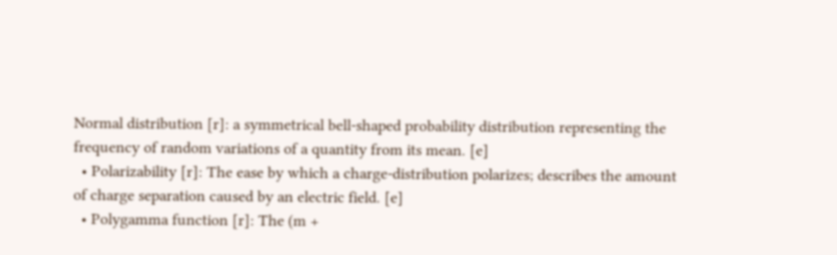Normal distribution [r]: a symmetrical bell-shaped probability distribution representing the frequency of random variations of a quantity from its mean. [e]
  • Polarizability [r]: The ease by which a charge-distribution polarizes; describes the amount of charge separation caused by an electric field. [e]
  • Polygamma function [r]: The (m +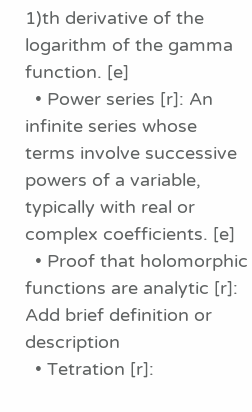1)th derivative of the logarithm of the gamma function. [e]
  • Power series [r]: An infinite series whose terms involve successive powers of a variable, typically with real or complex coefficients. [e]
  • Proof that holomorphic functions are analytic [r]: Add brief definition or description
  • Tetration [r]: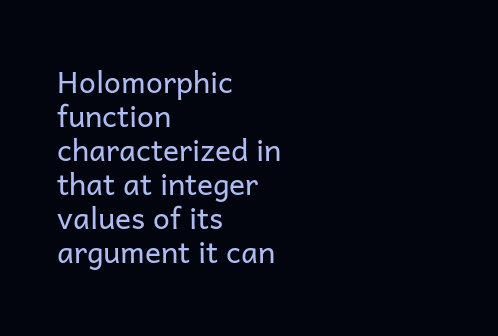Holomorphic function characterized in that at integer values of its argument it can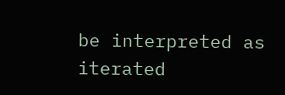be interpreted as iterated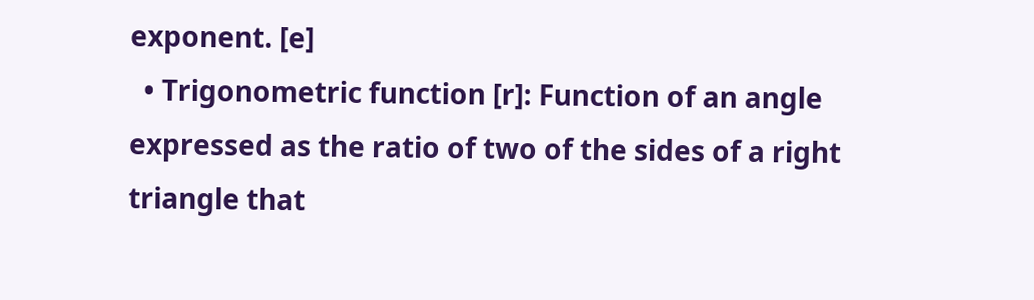exponent. [e]
  • Trigonometric function [r]: Function of an angle expressed as the ratio of two of the sides of a right triangle that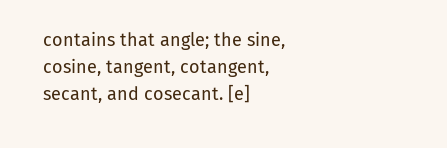contains that angle; the sine, cosine, tangent, cotangent, secant, and cosecant. [e]